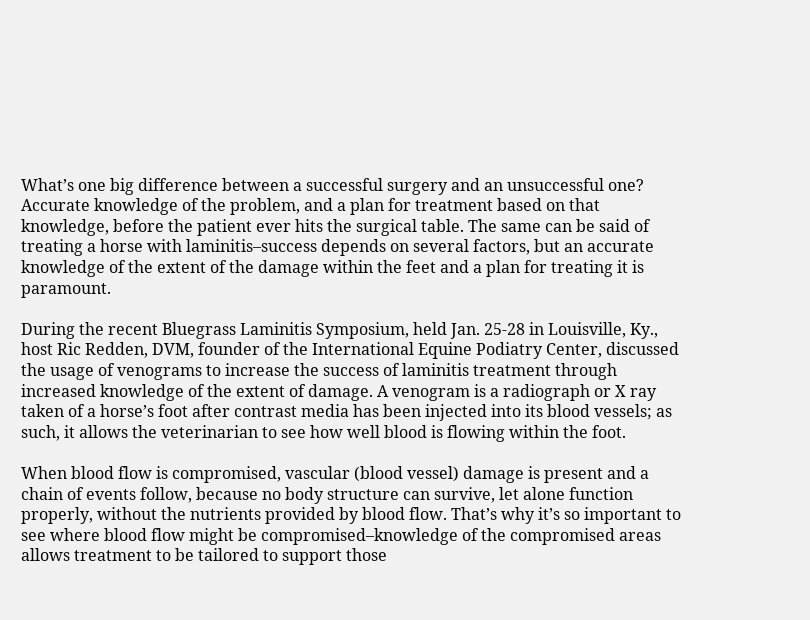What’s one big difference between a successful surgery and an unsuccessful one? Accurate knowledge of the problem, and a plan for treatment based on that knowledge, before the patient ever hits the surgical table. The same can be said of treating a horse with laminitis–success depends on several factors, but an accurate knowledge of the extent of the damage within the feet and a plan for treating it is paramount.

During the recent Bluegrass Laminitis Symposium, held Jan. 25-28 in Louisville, Ky., host Ric Redden, DVM, founder of the International Equine Podiatry Center, discussed the usage of venograms to increase the success of laminitis treatment through increased knowledge of the extent of damage. A venogram is a radiograph or X ray taken of a horse’s foot after contrast media has been injected into its blood vessels; as such, it allows the veterinarian to see how well blood is flowing within the foot.

When blood flow is compromised, vascular (blood vessel) damage is present and a chain of events follow, because no body structure can survive, let alone function properly, without the nutrients provided by blood flow. That’s why it’s so important to see where blood flow might be compromised–knowledge of the compromised areas allows treatment to be tailored to support those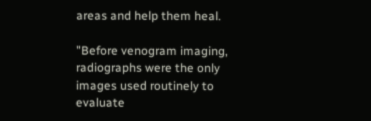areas and help them heal.

"Before venogram imaging, radiographs were the only images used routinely to evaluate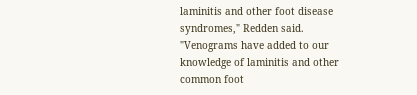laminitis and other foot disease syndromes," Redden said. "Venograms have added to our knowledge of laminitis and other common foot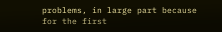problems, in large part because for the first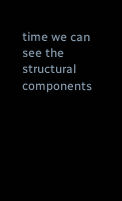time we can see the structural components